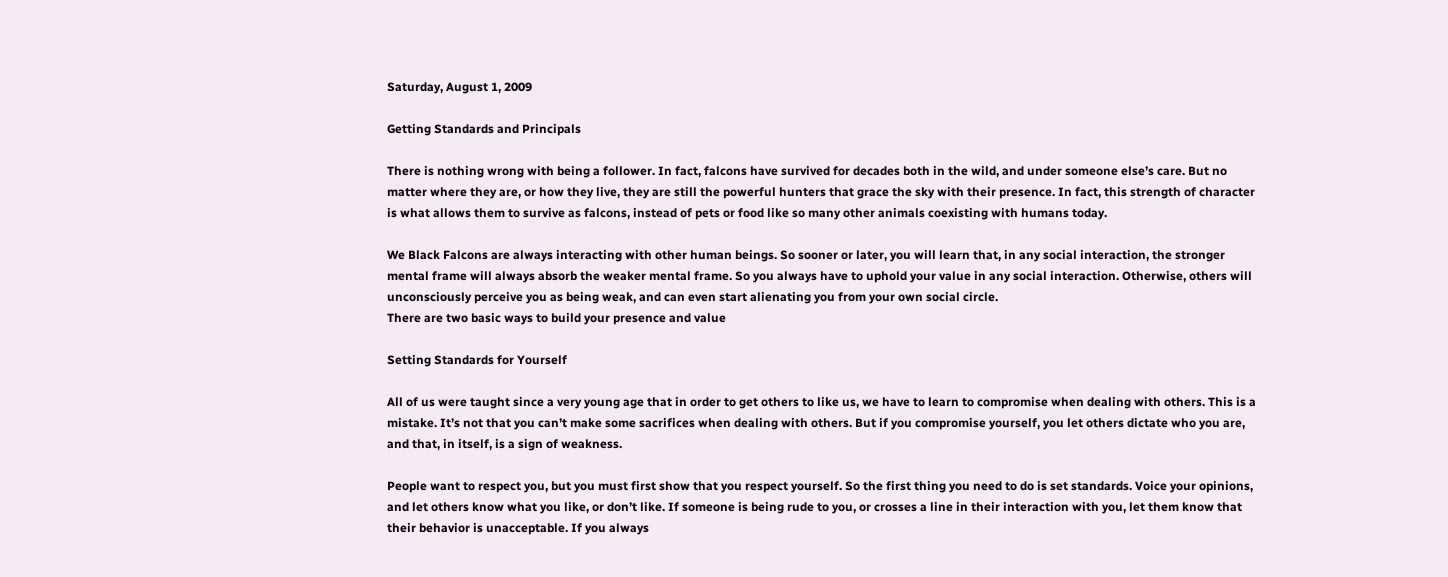Saturday, August 1, 2009

Getting Standards and Principals

There is nothing wrong with being a follower. In fact, falcons have survived for decades both in the wild, and under someone else’s care. But no matter where they are, or how they live, they are still the powerful hunters that grace the sky with their presence. In fact, this strength of character is what allows them to survive as falcons, instead of pets or food like so many other animals coexisting with humans today.

We Black Falcons are always interacting with other human beings. So sooner or later, you will learn that, in any social interaction, the stronger mental frame will always absorb the weaker mental frame. So you always have to uphold your value in any social interaction. Otherwise, others will unconsciously perceive you as being weak, and can even start alienating you from your own social circle.
There are two basic ways to build your presence and value

Setting Standards for Yourself

All of us were taught since a very young age that in order to get others to like us, we have to learn to compromise when dealing with others. This is a mistake. It’s not that you can’t make some sacrifices when dealing with others. But if you compromise yourself, you let others dictate who you are, and that, in itself, is a sign of weakness.

People want to respect you, but you must first show that you respect yourself. So the first thing you need to do is set standards. Voice your opinions, and let others know what you like, or don’t like. If someone is being rude to you, or crosses a line in their interaction with you, let them know that their behavior is unacceptable. If you always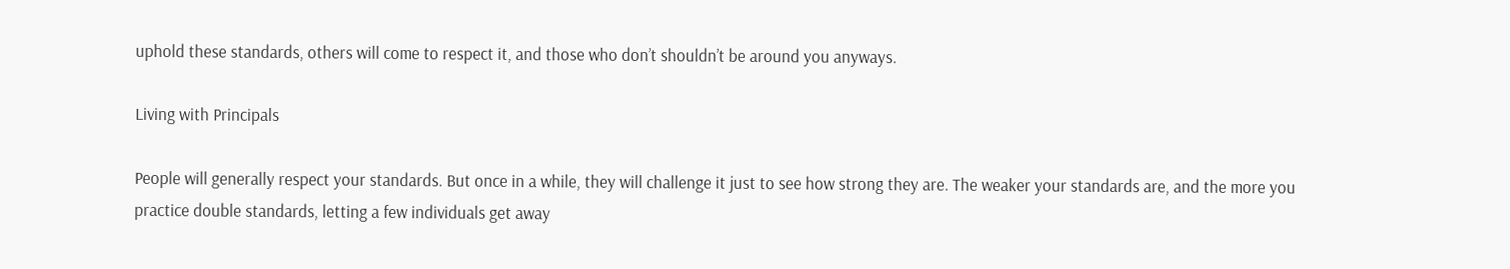uphold these standards, others will come to respect it, and those who don’t shouldn’t be around you anyways.

Living with Principals

People will generally respect your standards. But once in a while, they will challenge it just to see how strong they are. The weaker your standards are, and the more you practice double standards, letting a few individuals get away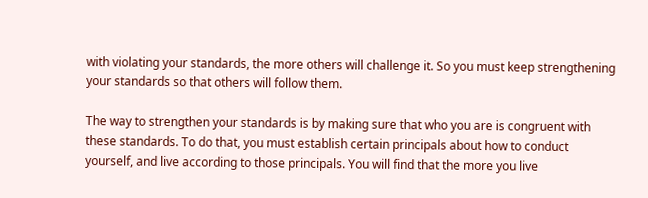with violating your standards, the more others will challenge it. So you must keep strengthening your standards so that others will follow them.

The way to strengthen your standards is by making sure that who you are is congruent with these standards. To do that, you must establish certain principals about how to conduct yourself, and live according to those principals. You will find that the more you live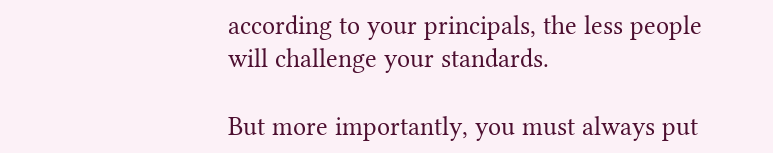according to your principals, the less people will challenge your standards.

But more importantly, you must always put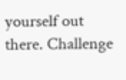yourself out there. Challenge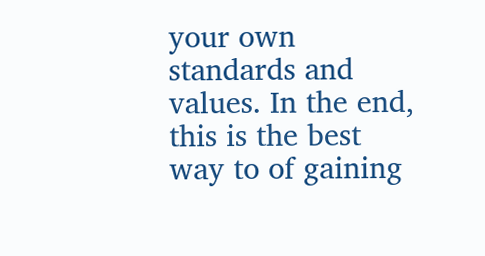your own standards and values. In the end, this is the best way to of gaining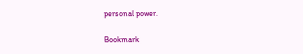personal power.

Bookmark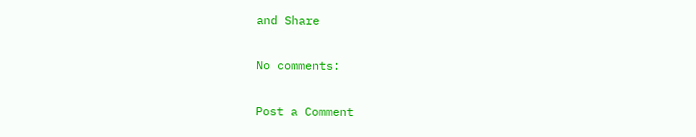and Share

No comments:

Post a Comment